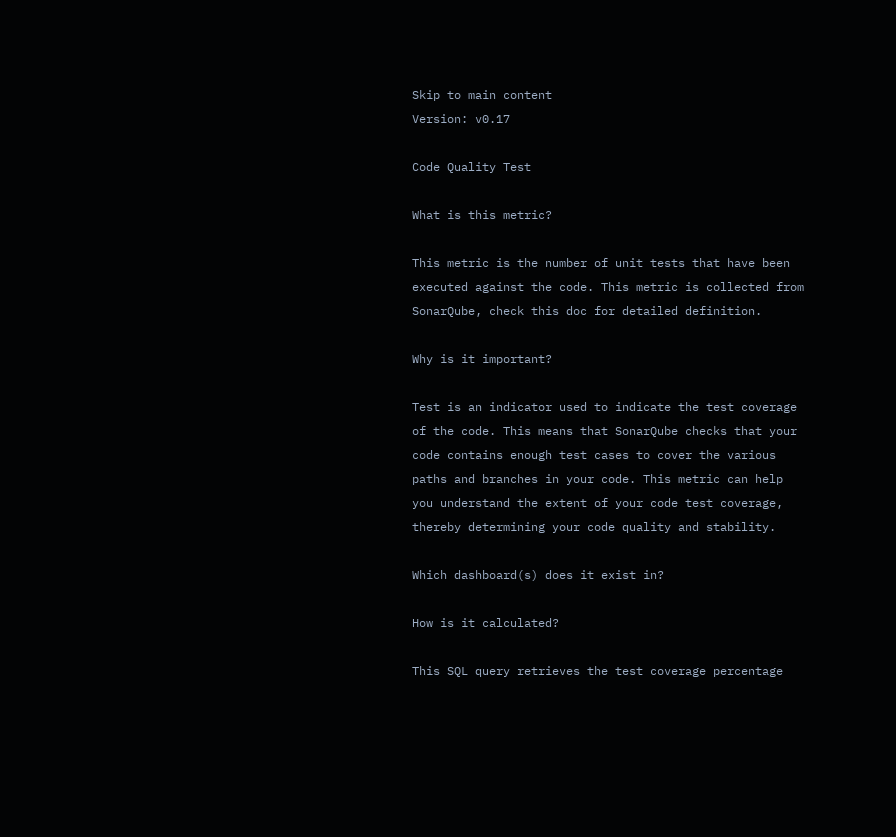Skip to main content
Version: v0.17

Code Quality Test

What is this metric?

This metric is the number of unit tests that have been executed against the code. This metric is collected from SonarQube, check this doc for detailed definition.

Why is it important?

Test is an indicator used to indicate the test coverage of the code. This means that SonarQube checks that your code contains enough test cases to cover the various paths and branches in your code. This metric can help you understand the extent of your code test coverage, thereby determining your code quality and stability.

Which dashboard(s) does it exist in?

How is it calculated?

This SQL query retrieves the test coverage percentage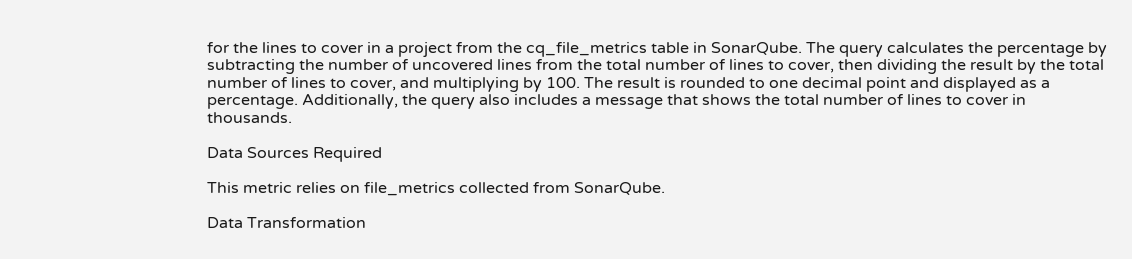for the lines to cover in a project from the cq_file_metrics table in SonarQube. The query calculates the percentage by subtracting the number of uncovered lines from the total number of lines to cover, then dividing the result by the total number of lines to cover, and multiplying by 100. The result is rounded to one decimal point and displayed as a percentage. Additionally, the query also includes a message that shows the total number of lines to cover in thousands.

Data Sources Required

This metric relies on file_metrics collected from SonarQube.

Data Transformation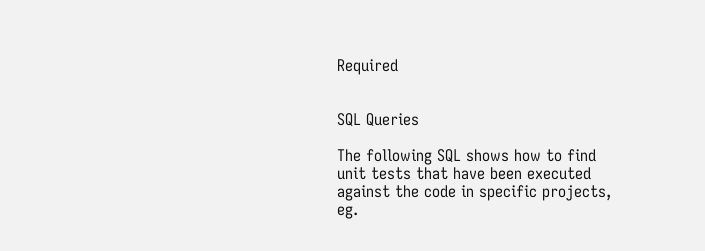Required


SQL Queries

The following SQL shows how to find unit tests that have been executed against the code in specific projects, eg.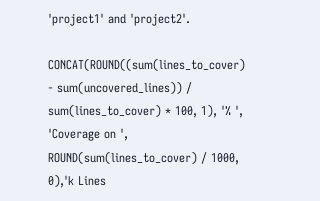'project1' and 'project2'.

CONCAT(ROUND((sum(lines_to_cover) - sum(uncovered_lines)) / sum(lines_to_cover) * 100, 1), '% ', 'Coverage on ', ROUND(sum(lines_to_cover) / 1000, 0),'k Lines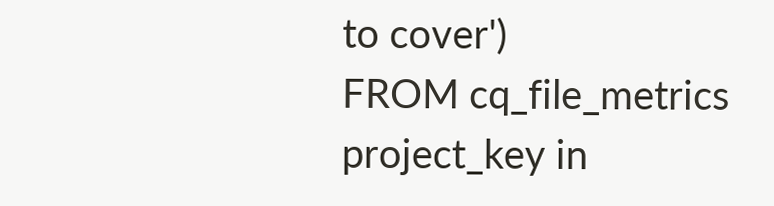to cover')
FROM cq_file_metrics
project_key in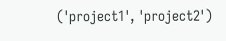('project1', 'project2')